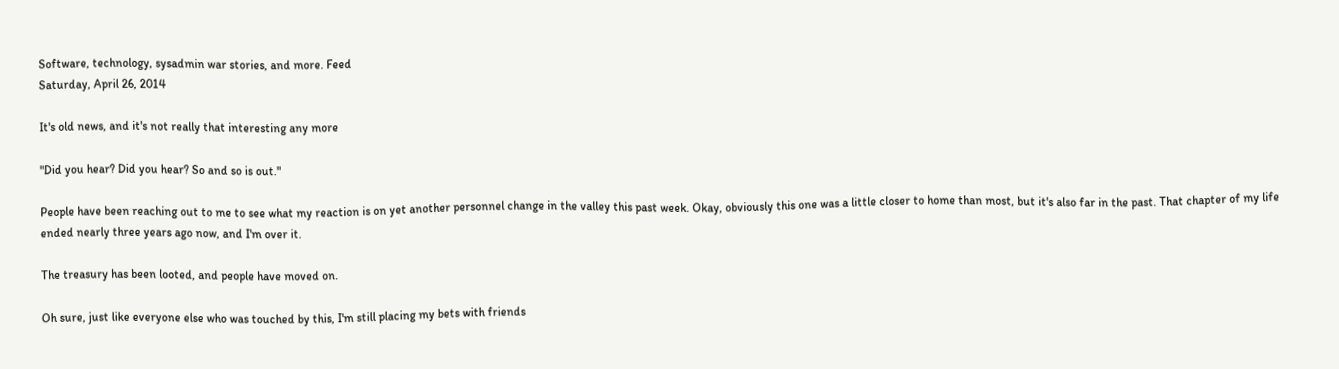Software, technology, sysadmin war stories, and more. Feed
Saturday, April 26, 2014

It's old news, and it's not really that interesting any more

"Did you hear? Did you hear? So and so is out."

People have been reaching out to me to see what my reaction is on yet another personnel change in the valley this past week. Okay, obviously this one was a little closer to home than most, but it's also far in the past. That chapter of my life ended nearly three years ago now, and I'm over it.

The treasury has been looted, and people have moved on.

Oh sure, just like everyone else who was touched by this, I'm still placing my bets with friends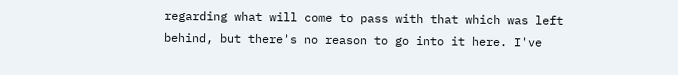regarding what will come to pass with that which was left behind, but there's no reason to go into it here. I've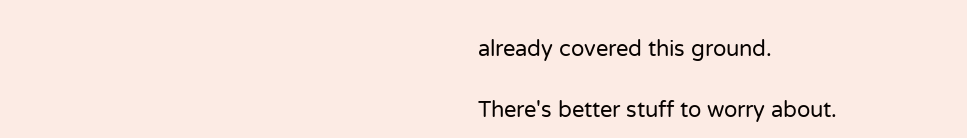already covered this ground.

There's better stuff to worry about.